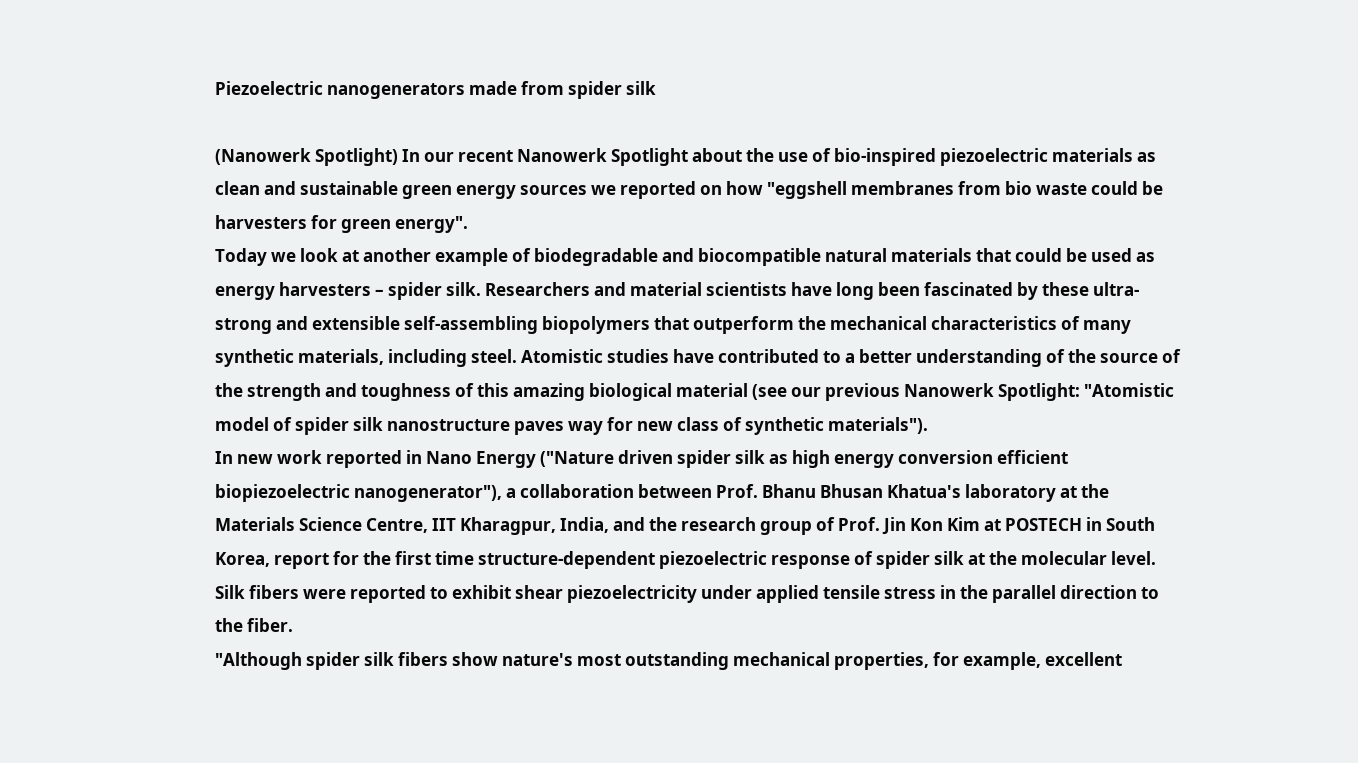Piezoelectric nanogenerators made from spider silk

(Nanowerk Spotlight) In our recent Nanowerk Spotlight about the use of bio-inspired piezoelectric materials as clean and sustainable green energy sources we reported on how "eggshell membranes from bio waste could be harvesters for green energy".
Today we look at another example of biodegradable and biocompatible natural materials that could be used as energy harvesters – spider silk. Researchers and material scientists have long been fascinated by these ultra-strong and extensible self-assembling biopolymers that outperform the mechanical characteristics of many synthetic materials, including steel. Atomistic studies have contributed to a better understanding of the source of the strength and toughness of this amazing biological material (see our previous Nanowerk Spotlight: "Atomistic model of spider silk nanostructure paves way for new class of synthetic materials").
In new work reported in Nano Energy ("Nature driven spider silk as high energy conversion efficient biopiezoelectric nanogenerator"), a collaboration between Prof. Bhanu Bhusan Khatua's laboratory at the Materials Science Centre, IIT Kharagpur, India, and the research group of Prof. Jin Kon Kim at POSTECH in South Korea, report for the first time structure-dependent piezoelectric response of spider silk at the molecular level.
Silk fibers were reported to exhibit shear piezoelectricity under applied tensile stress in the parallel direction to the fiber.
"Although spider silk fibers show nature's most outstanding mechanical properties, for example, excellent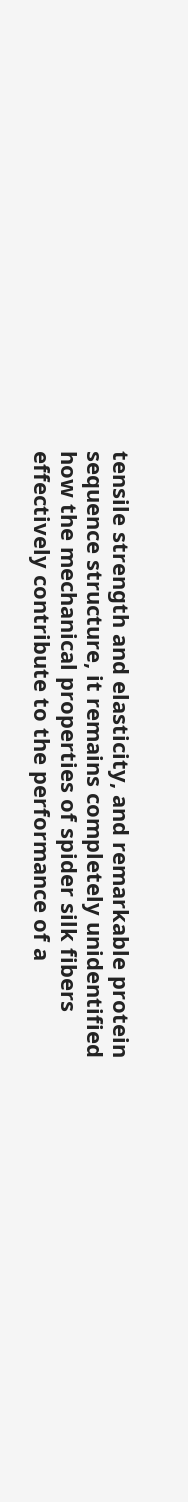tensile strength and elasticity, and remarkable protein sequence structure, it remains completely unidentified how the mechanical properties of spider silk fibers effectively contribute to the performance of a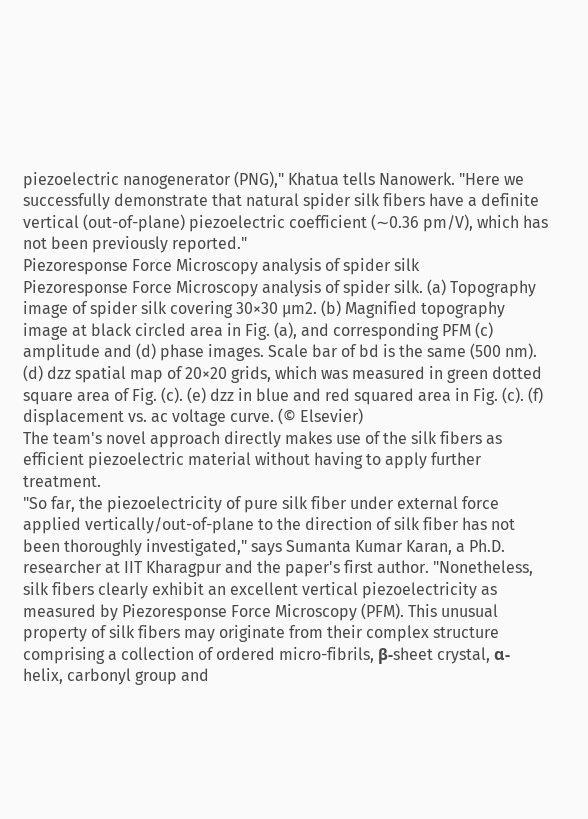piezoelectric nanogenerator (PNG)," Khatua tells Nanowerk. "Here we successfully demonstrate that natural spider silk fibers have a definite vertical (out-of-plane) piezoelectric coefficient (∼0.36 pm/V), which has not been previously reported."
Piezoresponse Force Microscopy analysis of spider silk
Piezoresponse Force Microscopy analysis of spider silk. (a) Topography image of spider silk covering 30×30 µm2. (b) Magnified topography image at black circled area in Fig. (a), and corresponding PFM (c) amplitude and (d) phase images. Scale bar of bd is the same (500 nm). (d) dzz spatial map of 20×20 grids, which was measured in green dotted square area of Fig. (c). (e) dzz in blue and red squared area in Fig. (c). (f) displacement vs. ac voltage curve. (© Elsevier)
The team's novel approach directly makes use of the silk fibers as efficient piezoelectric material without having to apply further treatment.
"So far, the piezoelectricity of pure silk fiber under external force applied vertically/out-of-plane to the direction of silk fiber has not been thoroughly investigated," says Sumanta Kumar Karan, a Ph.D. researcher at IIT Kharagpur and the paper's first author. "Nonetheless, silk fibers clearly exhibit an excellent vertical piezoelectricity as measured by Piezoresponse Force Microscopy (PFM). This unusual property of silk fibers may originate from their complex structure comprising a collection of ordered micro-fibrils, β-sheet crystal, α-helix, carbonyl group and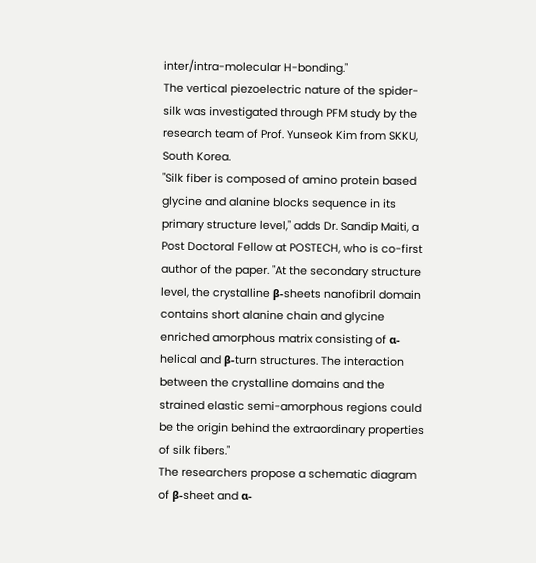inter/intra-molecular H-bonding."
The vertical piezoelectric nature of the spider-silk was investigated through PFM study by the research team of Prof. Yunseok Kim from SKKU, South Korea.
"Silk fiber is composed of amino protein based glycine and alanine blocks sequence in its primary structure level," adds Dr. Sandip Maiti, a Post Doctoral Fellow at POSTECH, who is co-first author of the paper. "At the secondary structure level, the crystalline β-sheets nanofibril domain contains short alanine chain and glycine enriched amorphous matrix consisting of α-helical and β-turn structures. The interaction between the crystalline domains and the strained elastic semi-amorphous regions could be the origin behind the extraordinary properties of silk fibers."
The researchers propose a schematic diagram of β-sheet and α-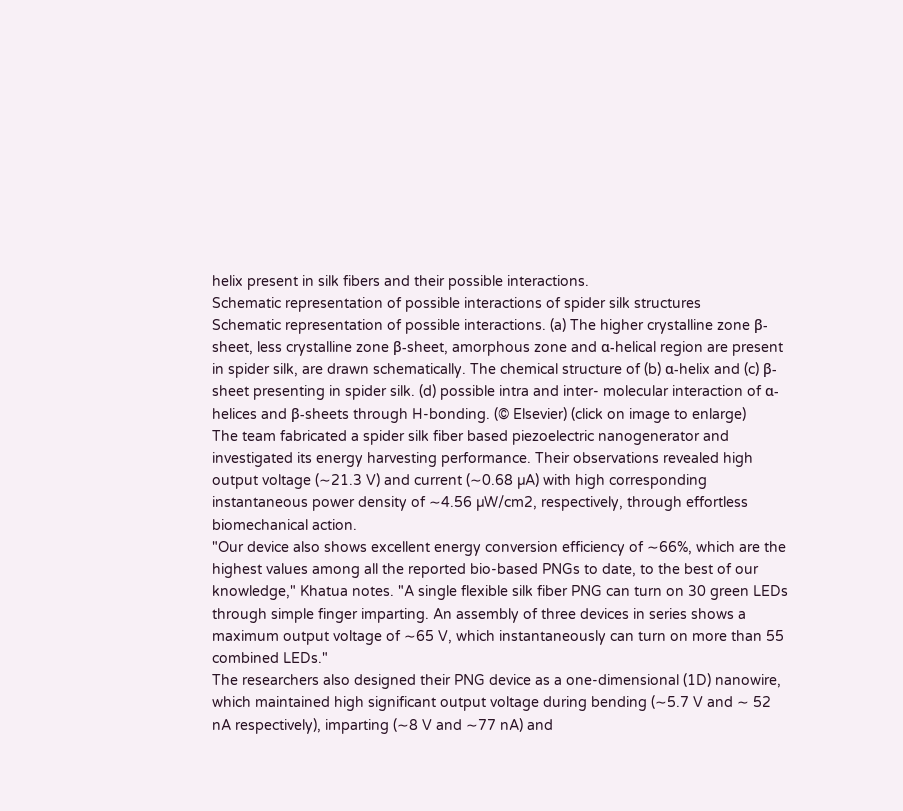helix present in silk fibers and their possible interactions.
Schematic representation of possible interactions of spider silk structures
Schematic representation of possible interactions. (a) The higher crystalline zone β-sheet, less crystalline zone β-sheet, amorphous zone and α-helical region are present in spider silk, are drawn schematically. The chemical structure of (b) α-helix and (c) β-sheet presenting in spider silk. (d) possible intra and inter- molecular interaction of α-helices and β-sheets through H-bonding. (© Elsevier) (click on image to enlarge)
The team fabricated a spider silk fiber based piezoelectric nanogenerator and investigated its energy harvesting performance. Their observations revealed high output voltage (∼21.3 V) and current (∼0.68 µA) with high corresponding instantaneous power density of ∼4.56 µW/cm2, respectively, through effortless biomechanical action.
"Our device also shows excellent energy conversion efficiency of ∼66%, which are the highest values among all the reported bio-based PNGs to date, to the best of our knowledge," Khatua notes. "A single flexible silk fiber PNG can turn on 30 green LEDs through simple finger imparting. An assembly of three devices in series shows a maximum output voltage of ∼65 V, which instantaneously can turn on more than 55 combined LEDs."
The researchers also designed their PNG device as a one-dimensional (1D) nanowire, which maintained high significant output voltage during bending (∼5.7 V and ∼ 52 nA respectively), imparting (∼8 V and ∼77 nA) and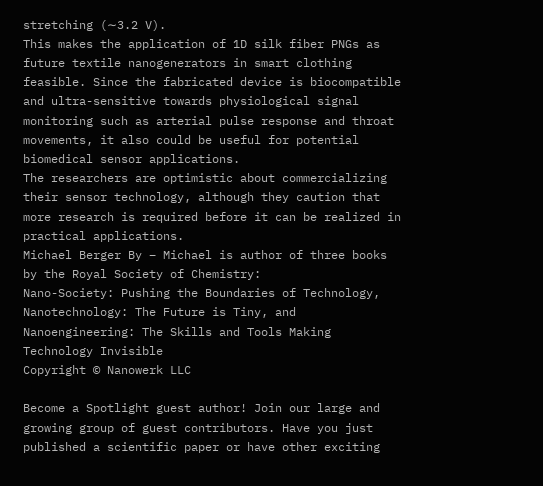stretching (∼3.2 V).
This makes the application of 1D silk fiber PNGs as future textile nanogenerators in smart clothing feasible. Since the fabricated device is biocompatible and ultra-sensitive towards physiological signal monitoring such as arterial pulse response and throat movements, it also could be useful for potential biomedical sensor applications.
The researchers are optimistic about commercializing their sensor technology, although they caution that more research is required before it can be realized in practical applications.
Michael Berger By – Michael is author of three books by the Royal Society of Chemistry:
Nano-Society: Pushing the Boundaries of Technology,
Nanotechnology: The Future is Tiny, and
Nanoengineering: The Skills and Tools Making Technology Invisible
Copyright © Nanowerk LLC

Become a Spotlight guest author! Join our large and growing group of guest contributors. Have you just published a scientific paper or have other exciting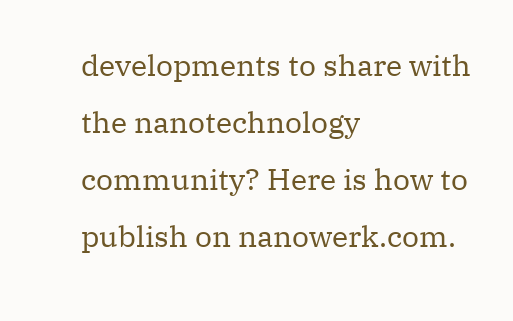developments to share with the nanotechnology community? Here is how to publish on nanowerk.com.